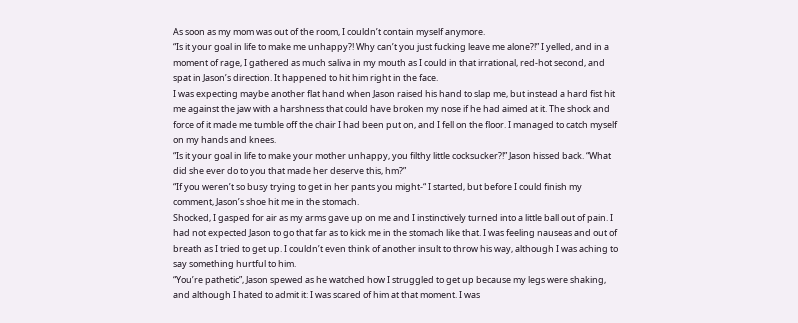As soon as my mom was out of the room, I couldn’t contain myself anymore.
“Is it your goal in life to make me unhappy?! Why can’t you just fucking leave me alone?!” I yelled, and in a moment of rage, I gathered as much saliva in my mouth as I could in that irrational, red-hot second, and spat in Jason’s direction. It happened to hit him right in the face.
I was expecting maybe another flat hand when Jason raised his hand to slap me, but instead a hard fist hit me against the jaw with a harshness that could have broken my nose if he had aimed at it. The shock and force of it made me tumble off the chair I had been put on, and I fell on the floor. I managed to catch myself on my hands and knees.
“Is it your goal in life to make your mother unhappy, you filthy little cocksucker?!” Jason hissed back. “What did she ever do to you that made her deserve this, hm?”
“If you weren’t so busy trying to get in her pants you might-“ I started, but before I could finish my comment, Jason’s shoe hit me in the stomach.
Shocked, I gasped for air as my arms gave up on me and I instinctively turned into a little ball out of pain. I had not expected Jason to go that far as to kick me in the stomach like that. I was feeling nauseas and out of breath as I tried to get up. I couldn’t even think of another insult to throw his way, although I was aching to say something hurtful to him.
“You’re pathetic”, Jason spewed as he watched how I struggled to get up because my legs were shaking, and although I hated to admit it: I was scared of him at that moment. I was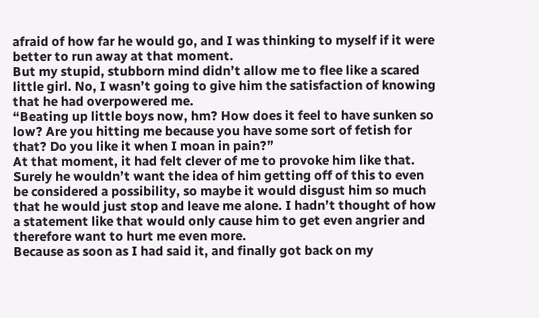afraid of how far he would go, and I was thinking to myself if it were better to run away at that moment.
But my stupid, stubborn mind didn’t allow me to flee like a scared little girl. No, I wasn’t going to give him the satisfaction of knowing that he had overpowered me.
“Beating up little boys now, hm? How does it feel to have sunken so low? Are you hitting me because you have some sort of fetish for that? Do you like it when I moan in pain?”
At that moment, it had felt clever of me to provoke him like that. Surely he wouldn’t want the idea of him getting off of this to even be considered a possibility, so maybe it would disgust him so much that he would just stop and leave me alone. I hadn’t thought of how a statement like that would only cause him to get even angrier and therefore want to hurt me even more.
Because as soon as I had said it, and finally got back on my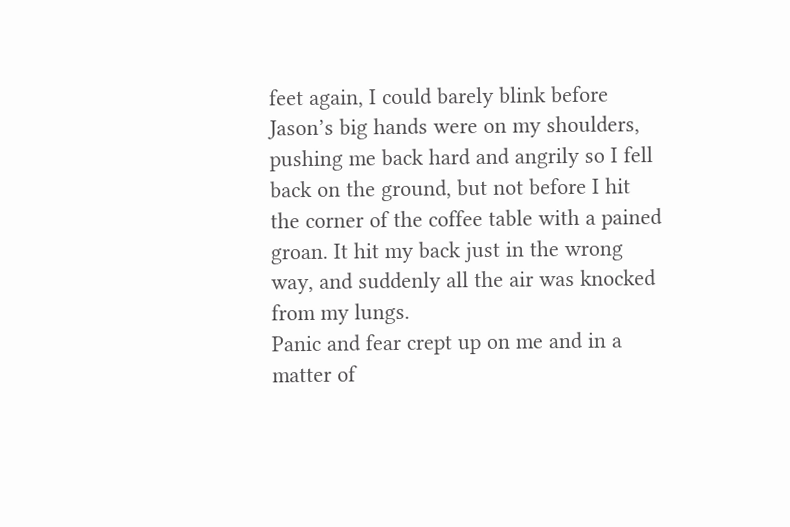feet again, I could barely blink before Jason’s big hands were on my shoulders, pushing me back hard and angrily so I fell back on the ground, but not before I hit the corner of the coffee table with a pained groan. It hit my back just in the wrong way, and suddenly all the air was knocked from my lungs.
Panic and fear crept up on me and in a matter of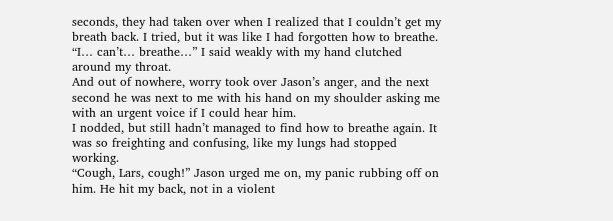seconds, they had taken over when I realized that I couldn’t get my breath back. I tried, but it was like I had forgotten how to breathe.
“I… can’t… breathe…” I said weakly with my hand clutched around my throat.
And out of nowhere, worry took over Jason’s anger, and the next second he was next to me with his hand on my shoulder asking me with an urgent voice if I could hear him.
I nodded, but still hadn’t managed to find how to breathe again. It was so freighting and confusing, like my lungs had stopped working.
“Cough, Lars, cough!” Jason urged me on, my panic rubbing off on him. He hit my back, not in a violent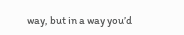way, but in a way you’d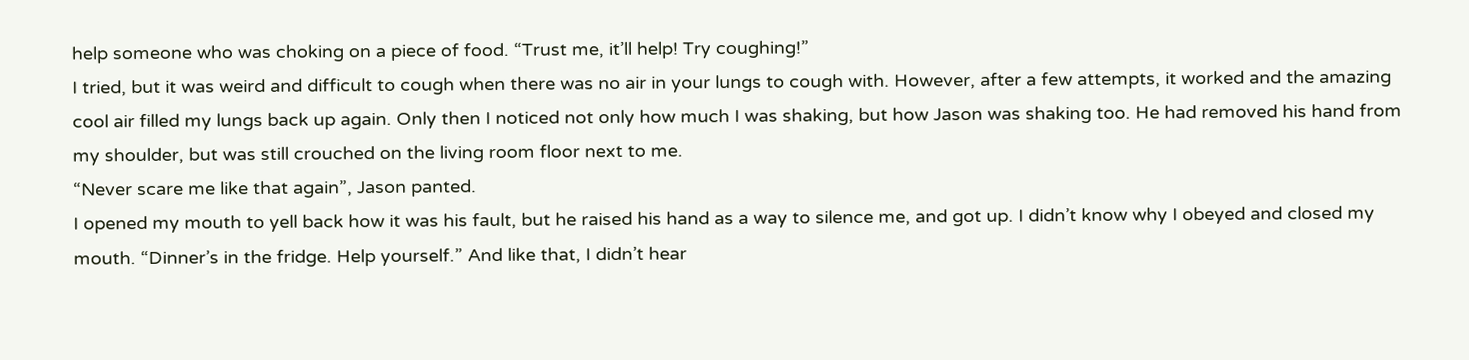help someone who was choking on a piece of food. “Trust me, it’ll help! Try coughing!”
I tried, but it was weird and difficult to cough when there was no air in your lungs to cough with. However, after a few attempts, it worked and the amazing cool air filled my lungs back up again. Only then I noticed not only how much I was shaking, but how Jason was shaking too. He had removed his hand from my shoulder, but was still crouched on the living room floor next to me.
“Never scare me like that again”, Jason panted.
I opened my mouth to yell back how it was his fault, but he raised his hand as a way to silence me, and got up. I didn’t know why I obeyed and closed my mouth. “Dinner’s in the fridge. Help yourself.” And like that, I didn’t hear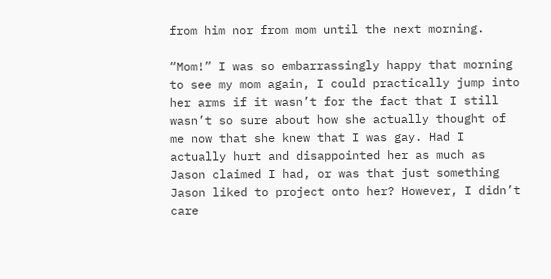from him nor from mom until the next morning.

“Mom!” I was so embarrassingly happy that morning to see my mom again, I could practically jump into her arms if it wasn’t for the fact that I still wasn’t so sure about how she actually thought of me now that she knew that I was gay. Had I actually hurt and disappointed her as much as Jason claimed I had, or was that just something Jason liked to project onto her? However, I didn’t care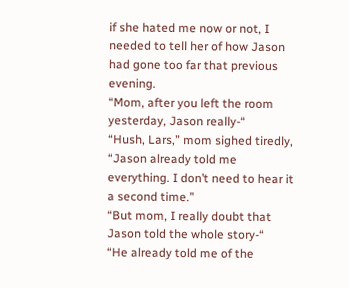if she hated me now or not, I needed to tell her of how Jason had gone too far that previous evening.
“Mom, after you left the room yesterday, Jason really-“
“Hush, Lars,” mom sighed tiredly, “Jason already told me everything. I don’t need to hear it a second time.”
“But mom, I really doubt that Jason told the whole story-“
“He already told me of the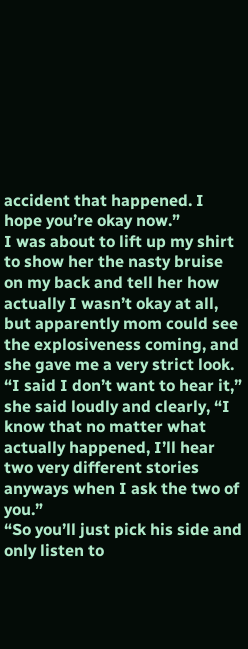accident that happened. I hope you’re okay now.”
I was about to lift up my shirt to show her the nasty bruise on my back and tell her how actually I wasn’t okay at all, but apparently mom could see the explosiveness coming, and she gave me a very strict look.
“I said I don’t want to hear it,” she said loudly and clearly, “I know that no matter what actually happened, I’ll hear two very different stories anyways when I ask the two of you.”
“So you’ll just pick his side and only listen to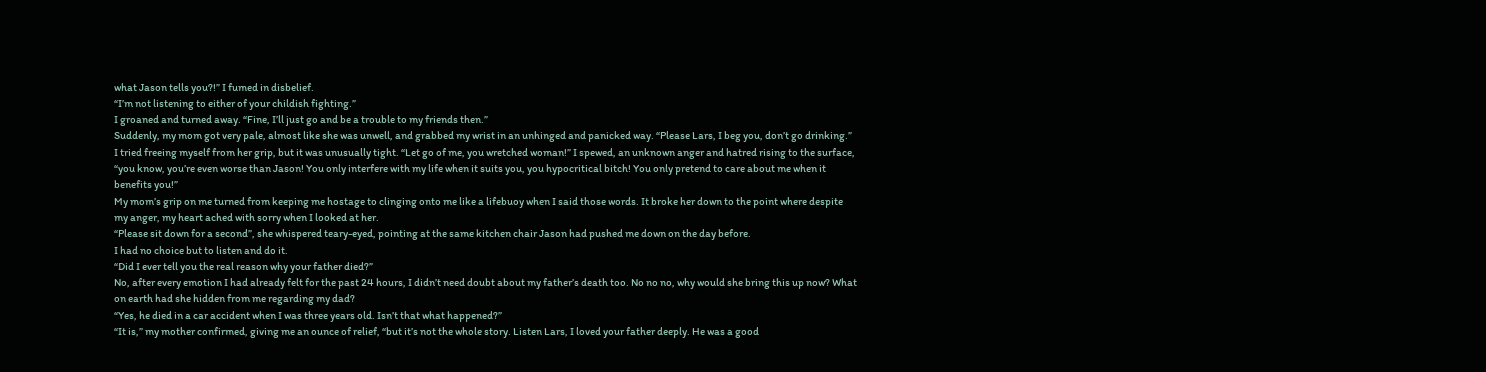what Jason tells you?!” I fumed in disbelief.
“I’m not listening to either of your childish fighting.”
I groaned and turned away. “Fine, I’ll just go and be a trouble to my friends then.”
Suddenly, my mom got very pale, almost like she was unwell, and grabbed my wrist in an unhinged and panicked way. “Please Lars, I beg you, don’t go drinking.”
I tried freeing myself from her grip, but it was unusually tight. “Let go of me, you wretched woman!” I spewed, an unknown anger and hatred rising to the surface, “you know, you’re even worse than Jason! You only interfere with my life when it suits you, you hypocritical bitch! You only pretend to care about me when it benefits you!”
My mom’s grip on me turned from keeping me hostage to clinging onto me like a lifebuoy when I said those words. It broke her down to the point where despite my anger, my heart ached with sorry when I looked at her.
“Please sit down for a second”, she whispered teary-eyed, pointing at the same kitchen chair Jason had pushed me down on the day before.
I had no choice but to listen and do it.
“Did I ever tell you the real reason why your father died?”
No, after every emotion I had already felt for the past 24 hours, I didn’t need doubt about my father’s death too. No no no, why would she bring this up now? What on earth had she hidden from me regarding my dad?
“Yes, he died in a car accident when I was three years old. Isn’t that what happened?”
“It is,” my mother confirmed, giving me an ounce of relief, “but it’s not the whole story. Listen Lars, I loved your father deeply. He was a good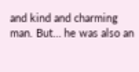and kind and charming man. But… he was also an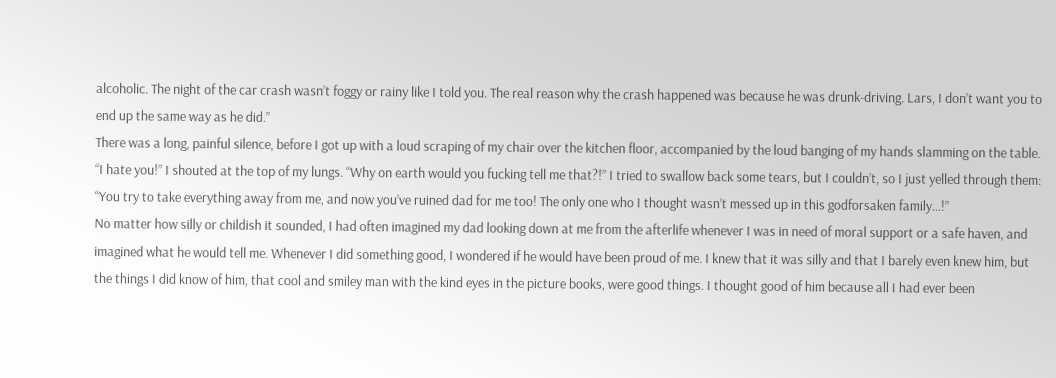alcoholic. The night of the car crash wasn’t foggy or rainy like I told you. The real reason why the crash happened was because he was drunk-driving. Lars, I don’t want you to end up the same way as he did.”
There was a long, painful silence, before I got up with a loud scraping of my chair over the kitchen floor, accompanied by the loud banging of my hands slamming on the table.
“I hate you!” I shouted at the top of my lungs. “Why on earth would you fucking tell me that?!” I tried to swallow back some tears, but I couldn’t, so I just yelled through them: “You try to take everything away from me, and now you’ve ruined dad for me too! The only one who I thought wasn’t messed up in this godforsaken family...!”
No matter how silly or childish it sounded, I had often imagined my dad looking down at me from the afterlife whenever I was in need of moral support or a safe haven, and imagined what he would tell me. Whenever I did something good, I wondered if he would have been proud of me. I knew that it was silly and that I barely even knew him, but the things I did know of him, that cool and smiley man with the kind eyes in the picture books, were good things. I thought good of him because all I had ever been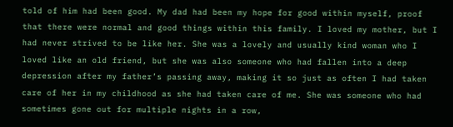told of him had been good. My dad had been my hope for good within myself, proof that there were normal and good things within this family. I loved my mother, but I had never strived to be like her. She was a lovely and usually kind woman who I loved like an old friend, but she was also someone who had fallen into a deep depression after my father’s passing away, making it so just as often I had taken care of her in my childhood as she had taken care of me. She was someone who had sometimes gone out for multiple nights in a row,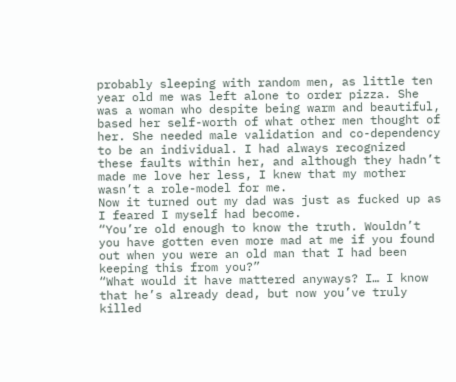probably sleeping with random men, as little ten year old me was left alone to order pizza. She was a woman who despite being warm and beautiful, based her self-worth of what other men thought of her. She needed male validation and co-dependency to be an individual. I had always recognized these faults within her, and although they hadn’t made me love her less, I knew that my mother wasn’t a role-model for me.
Now it turned out my dad was just as fucked up as I feared I myself had become.
“You’re old enough to know the truth. Wouldn’t you have gotten even more mad at me if you found out when you were an old man that I had been keeping this from you?”
“What would it have mattered anyways? I… I know that he’s already dead, but now you’ve truly killed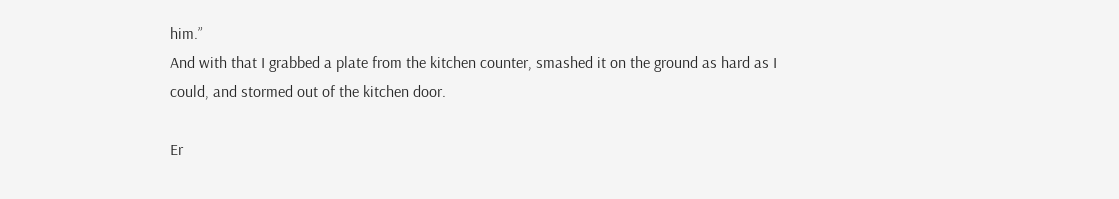him.”
And with that I grabbed a plate from the kitchen counter, smashed it on the ground as hard as I could, and stormed out of the kitchen door.

Er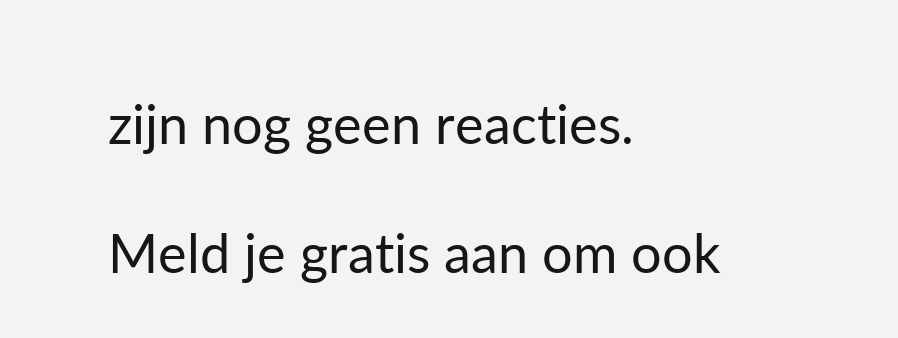zijn nog geen reacties.

Meld je gratis aan om ook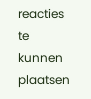reacties te kunnen plaatsen